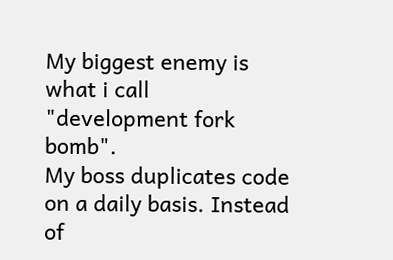My biggest enemy is what i call "development fork bomb".
My boss duplicates code on a daily basis. Instead of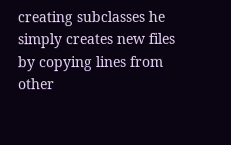creating subclasses he simply creates new files by copying lines from other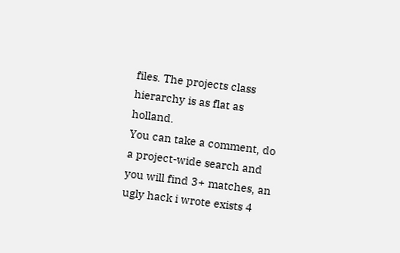files. The projects class hierarchy is as flat as holland.
You can take a comment, do a project-wide search and you will find 3+ matches, an ugly hack i wrote exists 4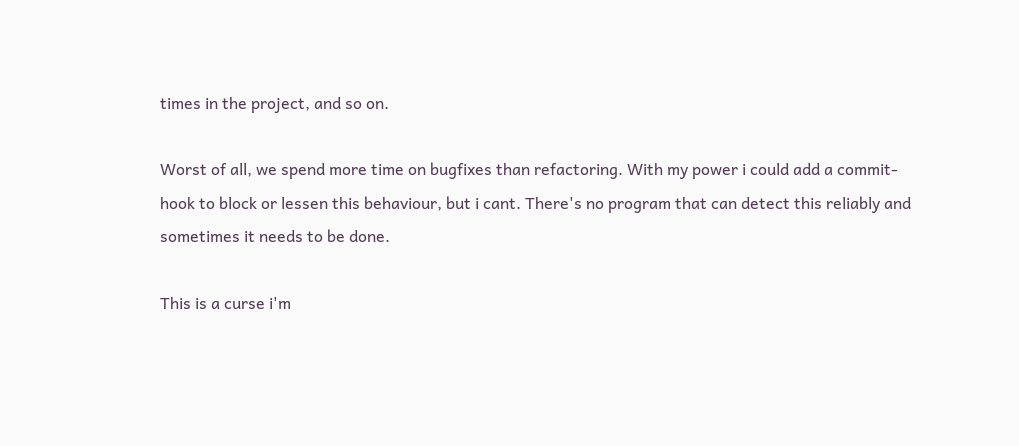times in the project, and so on.

Worst of all, we spend more time on bugfixes than refactoring. With my power i could add a commit-hook to block or lessen this behaviour, but i cant. There's no program that can detect this reliably and sometimes it needs to be done.

This is a curse i'm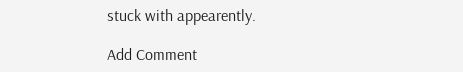stuck with appearently.

Add Comment